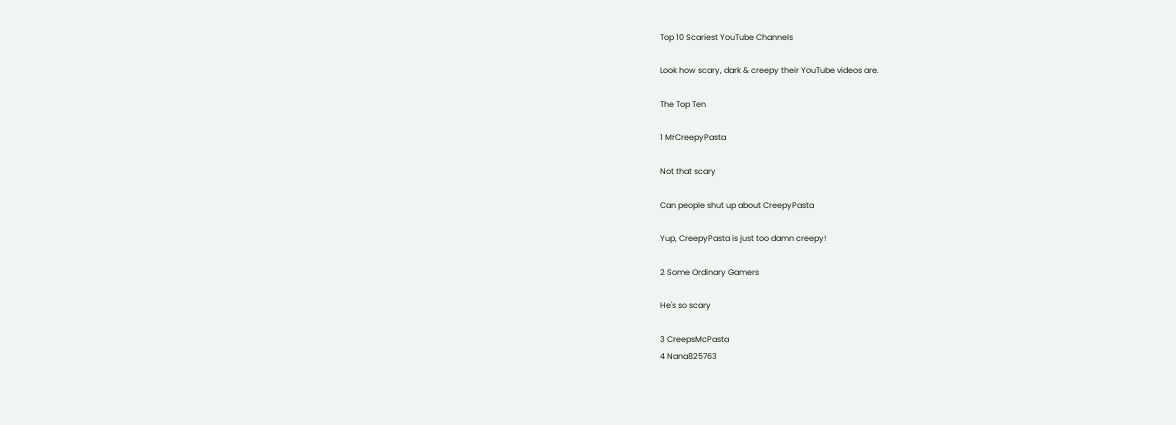Top 10 Scariest YouTube Channels

Look how scary, dark & creepy their YouTube videos are.

The Top Ten

1 MrCreepyPasta

Not that scary

Can people shut up about CreepyPasta

Yup, CreepyPasta is just too damn creepy!

2 Some Ordinary Gamers

He's so scary

3 CreepsMcPasta
4 Nana825763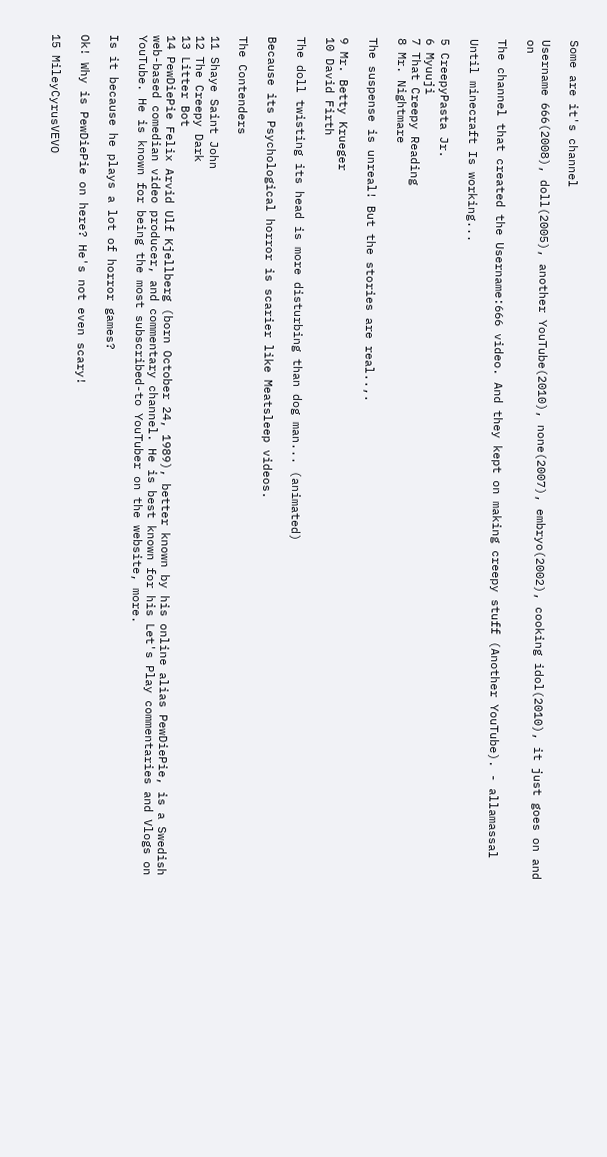Some are it's channel

Username 666(2008), doll(2005), another YouTube(2010), none(2007), embryo(2002), cooking idol(2010), it just goes on and on

The channel that created the Username:666 video. And they kept on making creepy stuff (Another YouTube). - allamassal

Until minecraft Is working...

5 CreepyPasta Jr.
6 Myuuji
7 That Creepy Reading
8 Mr. Nightmare

The suspense is unreal! But the stories are real..,.

9 Mr. Betty Krueger
10 David Firth

The doll twisting its head is more disturbing than dog man... (animated)

Because its Psychological horror is scarier like Meatsleep videos.

The Contenders

11 Shaye Saint John
12 The Creepy Dark
13 Litter Bot
14 PewDiePie Felix Arvid Ulf Kjellberg (born October 24, 1989), better known by his online alias PewDiePie, is a Swedish web-based comedian video producer, and commentary channel. He is best known for his Let's Play commentaries and Vlogs on YouTube. He is known for being the most subscribed-to YouTuber on the website, more.

Is it because he plays a lot of horror games?

Ok! Why is PewDiePie on here? He's not even scary!

15 MileyCyrusVEVO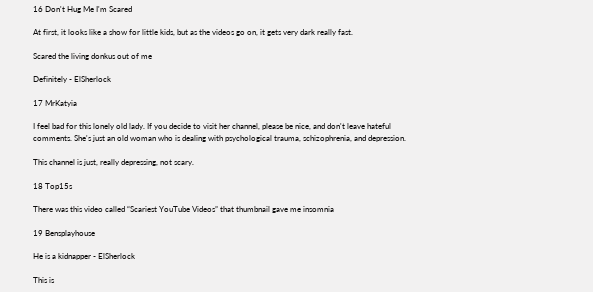16 Don't Hug Me I'm Scared

At first, it looks like a show for little kids, but as the videos go on, it gets very dark really fast.

Scared the living donkus out of me

Definitely - ElSherlock

17 MrKatyia

I feel bad for this lonely old lady. If you decide to visit her channel, please be nice, and don't leave hateful comments. She's just an old woman who is dealing with psychological trauma, schizophrenia, and depression.

This channel is just, really depressing, not scary.

18 Top15s

There was this video called “Scariest YouTube Videos” that thumbnail gave me insomnia

19 Bensplayhouse

He is a kidnapper - ElSherlock

This is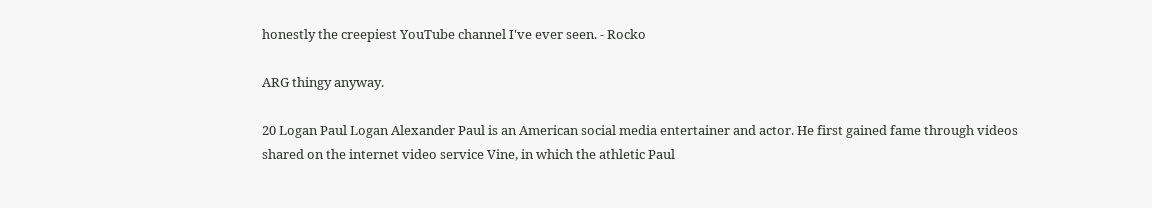honestly the creepiest YouTube channel I've ever seen. - Rocko

ARG thingy anyway.

20 Logan Paul Logan Alexander Paul is an American social media entertainer and actor. He first gained fame through videos shared on the internet video service Vine, in which the athletic Paul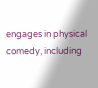engages in physical comedy, including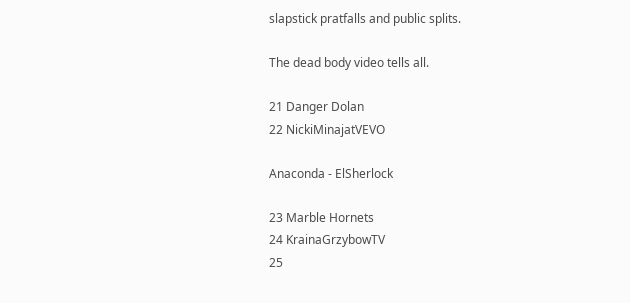slapstick pratfalls and public splits.

The dead body video tells all.

21 Danger Dolan
22 NickiMinajatVEVO

Anaconda - ElSherlock

23 Marble Hornets
24 KrainaGrzybowTV
25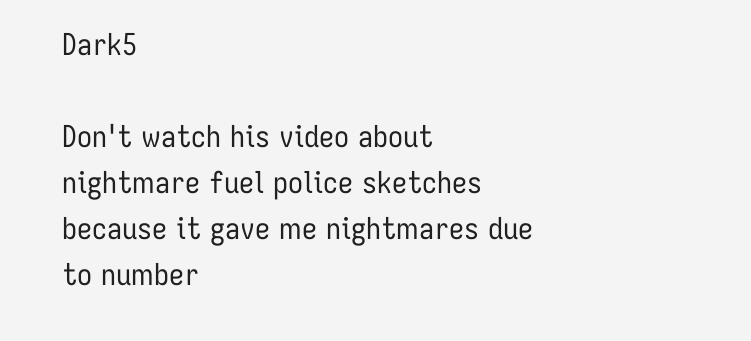Dark5

Don't watch his video about nightmare fuel police sketches because it gave me nightmares due to number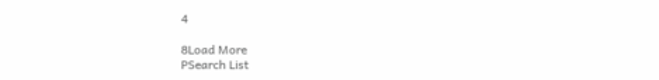4

8Load More
PSearch List